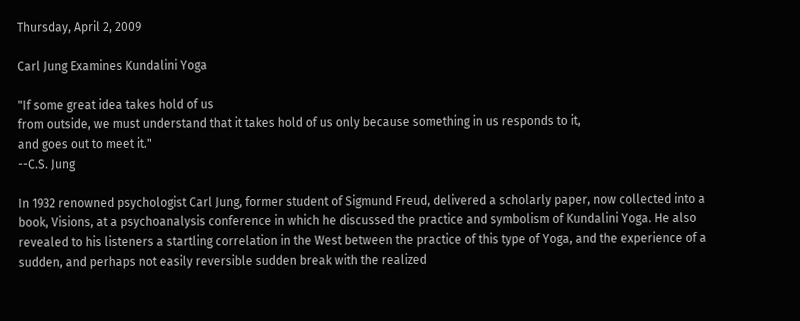Thursday, April 2, 2009

Carl Jung Examines Kundalini Yoga

"If some great idea takes hold of us
from outside, we must understand that it takes hold of us only because something in us responds to it,
and goes out to meet it."
--C.S. Jung

In 1932 renowned psychologist Carl Jung, former student of Sigmund Freud, delivered a scholarly paper, now collected into a book, Visions, at a psychoanalysis conference in which he discussed the practice and symbolism of Kundalini Yoga. He also revealed to his listeners a startling correlation in the West between the practice of this type of Yoga, and the experience of a sudden, and perhaps not easily reversible sudden break with the realized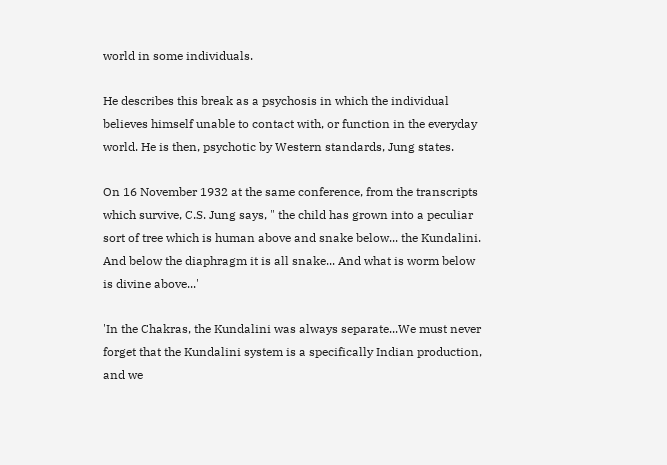world in some individuals.

He describes this break as a psychosis in which the individual believes himself unable to contact with, or function in the everyday world. He is then, psychotic by Western standards, Jung states.

On 16 November 1932 at the same conference, from the transcripts which survive, C.S. Jung says, " the child has grown into a peculiar sort of tree which is human above and snake below... the Kundalini. And below the diaphragm it is all snake... And what is worm below is divine above...'

'In the Chakras, the Kundalini was always separate...We must never forget that the Kundalini system is a specifically Indian production, and we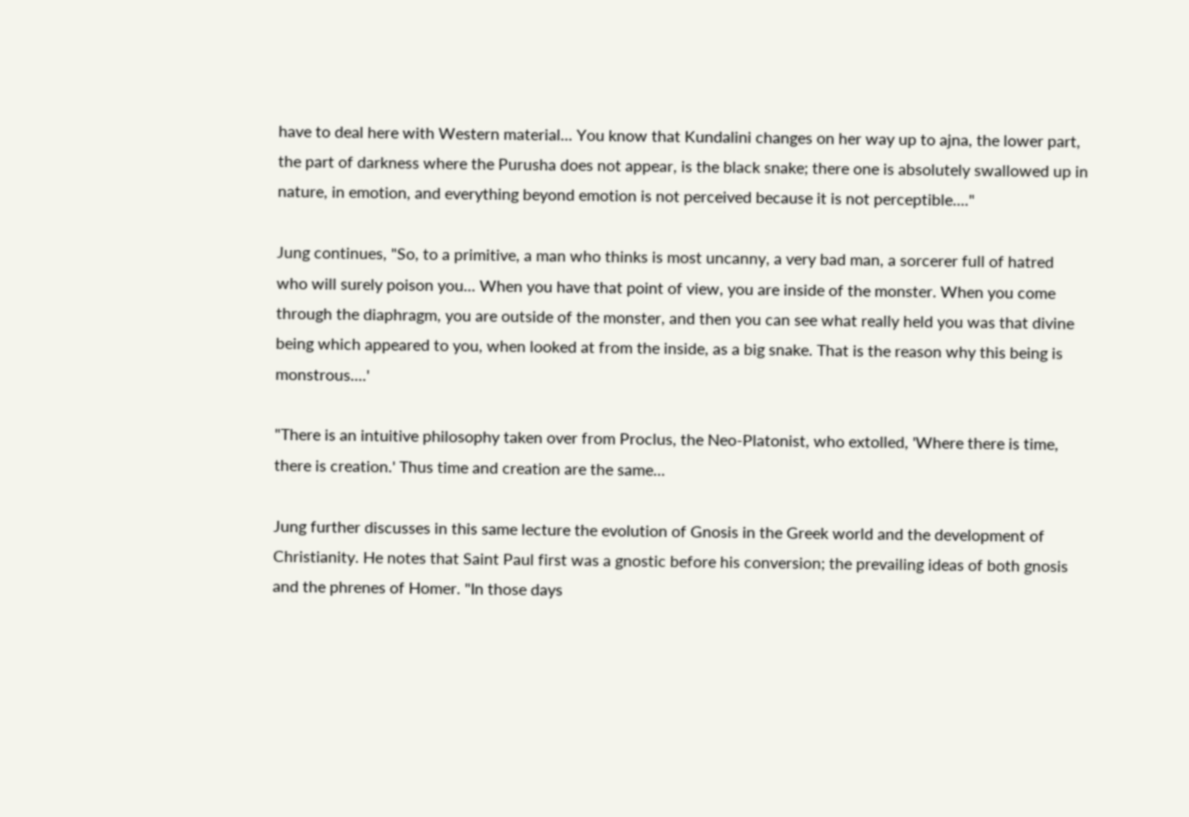have to deal here with Western material... You know that Kundalini changes on her way up to ajna, the lower part, the part of darkness where the Purusha does not appear, is the black snake; there one is absolutely swallowed up in nature, in emotion, and everything beyond emotion is not perceived because it is not perceptible...."

Jung continues, "So, to a primitive, a man who thinks is most uncanny, a very bad man, a sorcerer full of hatred who will surely poison you... When you have that point of view, you are inside of the monster. When you come through the diaphragm, you are outside of the monster, and then you can see what really held you was that divine being which appeared to you, when looked at from the inside, as a big snake. That is the reason why this being is monstrous....'

"There is an intuitive philosophy taken over from Proclus, the Neo-Platonist, who extolled, 'Where there is time, there is creation.' Thus time and creation are the same...

Jung further discusses in this same lecture the evolution of Gnosis in the Greek world and the development of Christianity. He notes that Saint Paul first was a gnostic before his conversion; the prevailing ideas of both gnosis and the phrenes of Homer. "In those days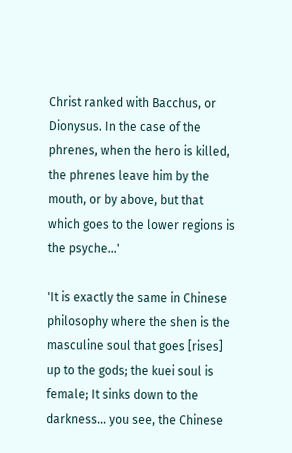Christ ranked with Bacchus, or Dionysus. In the case of the phrenes, when the hero is killed, the phrenes leave him by the mouth, or by above, but that which goes to the lower regions is the psyche...'

'It is exactly the same in Chinese philosophy where the shen is the masculine soul that goes [rises] up to the gods; the kuei soul is female; It sinks down to the darkness... you see, the Chinese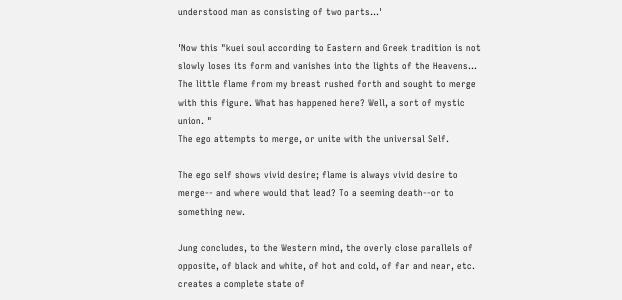understood man as consisting of two parts...'

'Now this "kuei soul according to Eastern and Greek tradition is not slowly loses its form and vanishes into the lights of the Heavens... The little flame from my breast rushed forth and sought to merge with this figure. What has happened here? Well, a sort of mystic union. "
The ego attempts to merge, or unite with the universal Self.

The ego self shows vivid desire; flame is always vivid desire to merge-- and where would that lead? To a seeming death--or to something new.

Jung concludes, to the Western mind, the overly close parallels of opposite, of black and white, of hot and cold, of far and near, etc. creates a complete state of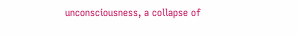unconsciousness, a collapse of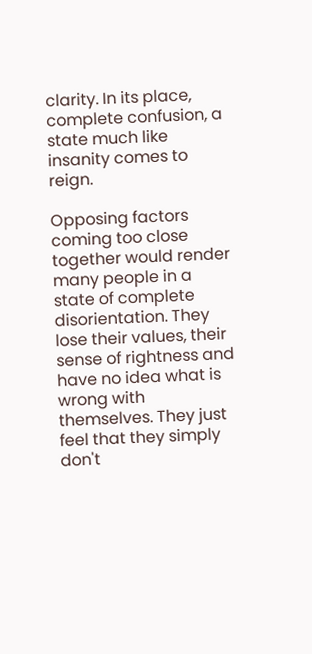clarity. In its place, complete confusion, a state much like insanity comes to reign.

Opposing factors coming too close together would render many people in a state of complete disorientation. They lose their values, their sense of rightness and have no idea what is wrong with themselves. They just feel that they simply don't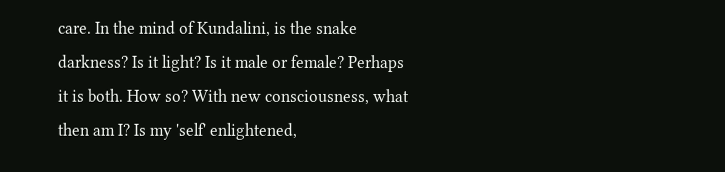care. In the mind of Kundalini, is the snake darkness? Is it light? Is it male or female? Perhaps it is both. How so? With new consciousness, what then am I? Is my 'self' enlightened,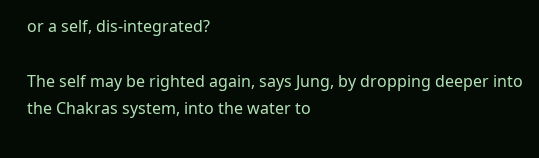or a self, dis-integrated?

The self may be righted again, says Jung, by dropping deeper into the Chakras system, into the water to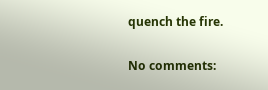quench the fire.

No comments: